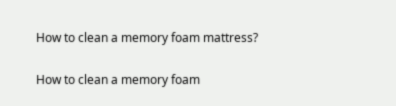How to clean a memory foam mattress?

How to clean a memory foam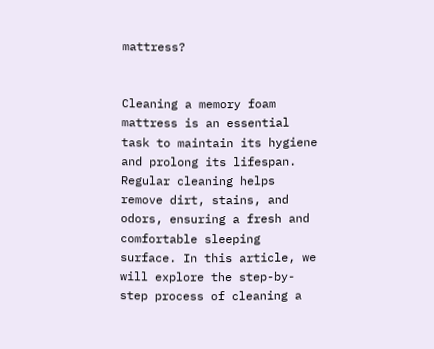mattress?


Cleaning a memory foam mattress is an essential task to maintain its hygiene and prolong its lifespan. Regular cleaning helps remove dirt, stains, and odors, ensuring a fresh and comfortable sleeping surface. In this article, we will explore the step-by-step process of cleaning a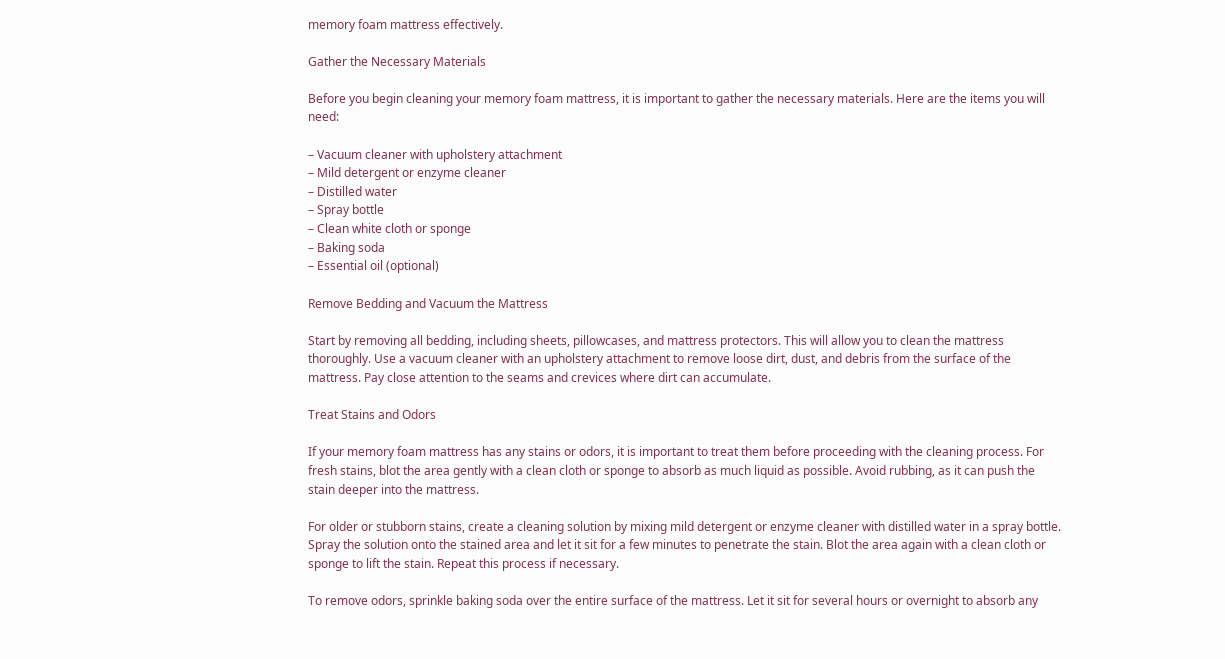memory foam mattress effectively.

Gather the Necessary Materials

Before you begin cleaning your memory foam mattress, it is important to gather the necessary materials. Here are the items you will need:

– Vacuum cleaner with upholstery attachment
– Mild detergent or enzyme cleaner
– Distilled water
– Spray bottle
– Clean white cloth or sponge
– Baking soda
– Essential oil (optional)

Remove Bedding and Vacuum the Mattress

Start by removing all bedding, including sheets, pillowcases, and mattress protectors. This will allow you to clean the mattress thoroughly. Use a vacuum cleaner with an upholstery attachment to remove loose dirt, dust, and debris from the surface of the mattress. Pay close attention to the seams and crevices where dirt can accumulate.

Treat Stains and Odors

If your memory foam mattress has any stains or odors, it is important to treat them before proceeding with the cleaning process. For fresh stains, blot the area gently with a clean cloth or sponge to absorb as much liquid as possible. Avoid rubbing, as it can push the stain deeper into the mattress.

For older or stubborn stains, create a cleaning solution by mixing mild detergent or enzyme cleaner with distilled water in a spray bottle. Spray the solution onto the stained area and let it sit for a few minutes to penetrate the stain. Blot the area again with a clean cloth or sponge to lift the stain. Repeat this process if necessary.

To remove odors, sprinkle baking soda over the entire surface of the mattress. Let it sit for several hours or overnight to absorb any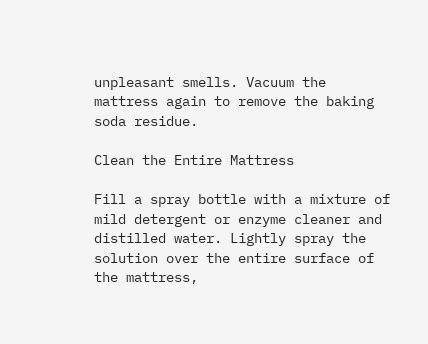unpleasant smells. Vacuum the mattress again to remove the baking soda residue.

Clean the Entire Mattress

Fill a spray bottle with a mixture of mild detergent or enzyme cleaner and distilled water. Lightly spray the solution over the entire surface of the mattress,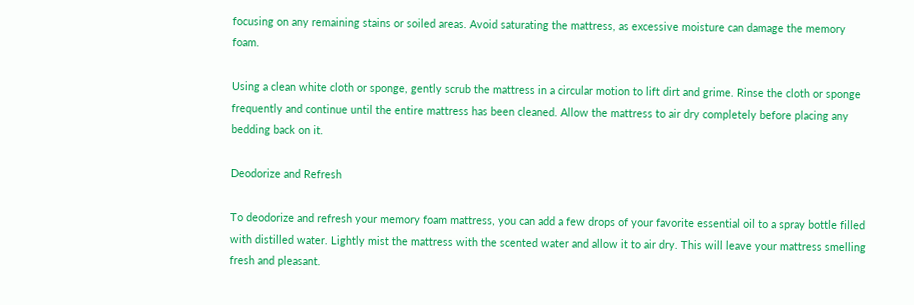focusing on any remaining stains or soiled areas. Avoid saturating the mattress, as excessive moisture can damage the memory foam.

Using a clean white cloth or sponge, gently scrub the mattress in a circular motion to lift dirt and grime. Rinse the cloth or sponge frequently and continue until the entire mattress has been cleaned. Allow the mattress to air dry completely before placing any bedding back on it.

Deodorize and Refresh

To deodorize and refresh your memory foam mattress, you can add a few drops of your favorite essential oil to a spray bottle filled with distilled water. Lightly mist the mattress with the scented water and allow it to air dry. This will leave your mattress smelling fresh and pleasant.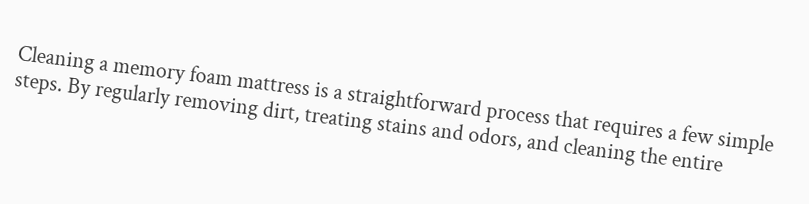Cleaning a memory foam mattress is a straightforward process that requires a few simple steps. By regularly removing dirt, treating stains and odors, and cleaning the entire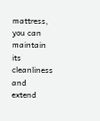mattress, you can maintain its cleanliness and extend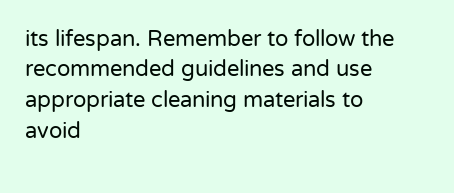its lifespan. Remember to follow the recommended guidelines and use appropriate cleaning materials to avoid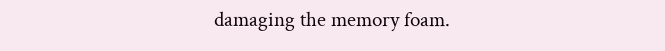damaging the memory foam.